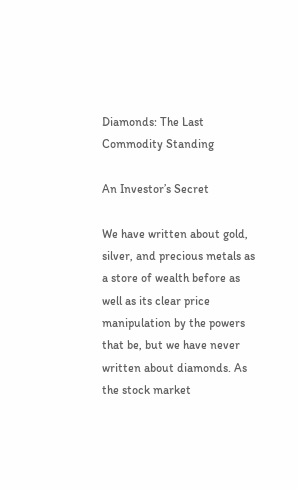Diamonds: The Last Commodity Standing

An Investor’s Secret

We have written about gold, silver, and precious metals as a store of wealth before as well as its clear price manipulation by the powers that be, but we have never written about diamonds. As the stock market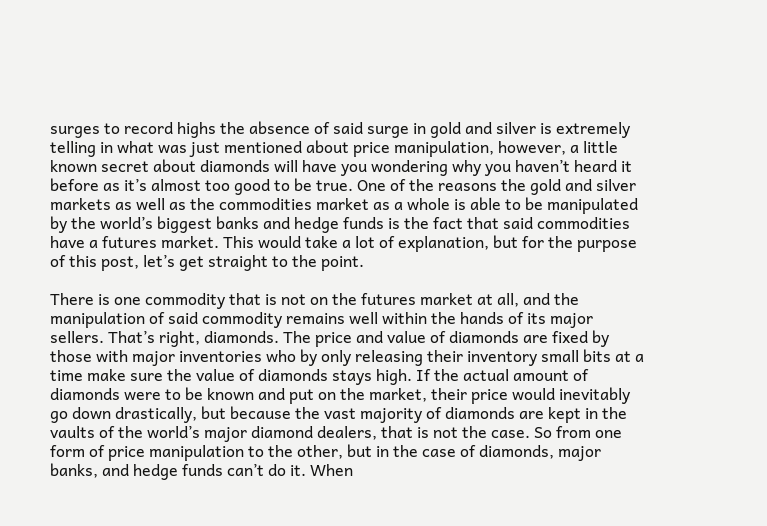surges to record highs the absence of said surge in gold and silver is extremely telling in what was just mentioned about price manipulation, however, a little known secret about diamonds will have you wondering why you haven’t heard it before as it’s almost too good to be true. One of the reasons the gold and silver markets as well as the commodities market as a whole is able to be manipulated by the world’s biggest banks and hedge funds is the fact that said commodities have a futures market. This would take a lot of explanation, but for the purpose of this post, let’s get straight to the point.

There is one commodity that is not on the futures market at all, and the manipulation of said commodity remains well within the hands of its major sellers. That’s right, diamonds. The price and value of diamonds are fixed by those with major inventories who by only releasing their inventory small bits at a time make sure the value of diamonds stays high. If the actual amount of diamonds were to be known and put on the market, their price would inevitably go down drastically, but because the vast majority of diamonds are kept in the vaults of the world’s major diamond dealers, that is not the case. So from one form of price manipulation to the other, but in the case of diamonds, major banks, and hedge funds can’t do it. When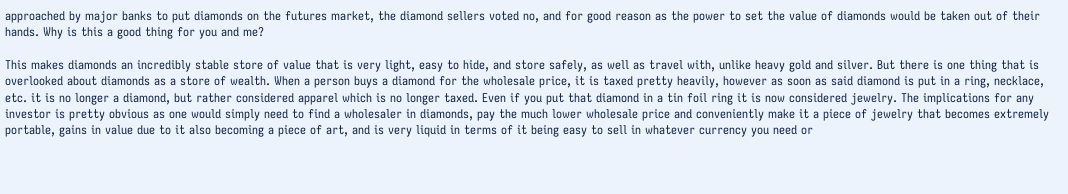approached by major banks to put diamonds on the futures market, the diamond sellers voted no, and for good reason as the power to set the value of diamonds would be taken out of their hands. Why is this a good thing for you and me?

This makes diamonds an incredibly stable store of value that is very light, easy to hide, and store safely, as well as travel with, unlike heavy gold and silver. But there is one thing that is overlooked about diamonds as a store of wealth. When a person buys a diamond for the wholesale price, it is taxed pretty heavily, however as soon as said diamond is put in a ring, necklace, etc. it is no longer a diamond, but rather considered apparel which is no longer taxed. Even if you put that diamond in a tin foil ring it is now considered jewelry. The implications for any investor is pretty obvious as one would simply need to find a wholesaler in diamonds, pay the much lower wholesale price and conveniently make it a piece of jewelry that becomes extremely portable, gains in value due to it also becoming a piece of art, and is very liquid in terms of it being easy to sell in whatever currency you need or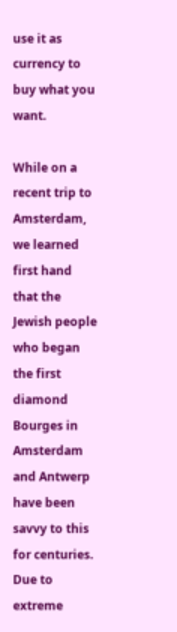use it as currency to buy what you want.

While on a recent trip to Amsterdam, we learned first hand that the Jewish people who began the first diamond Bourges in Amsterdam and Antwerp have been savvy to this for centuries. Due to extreme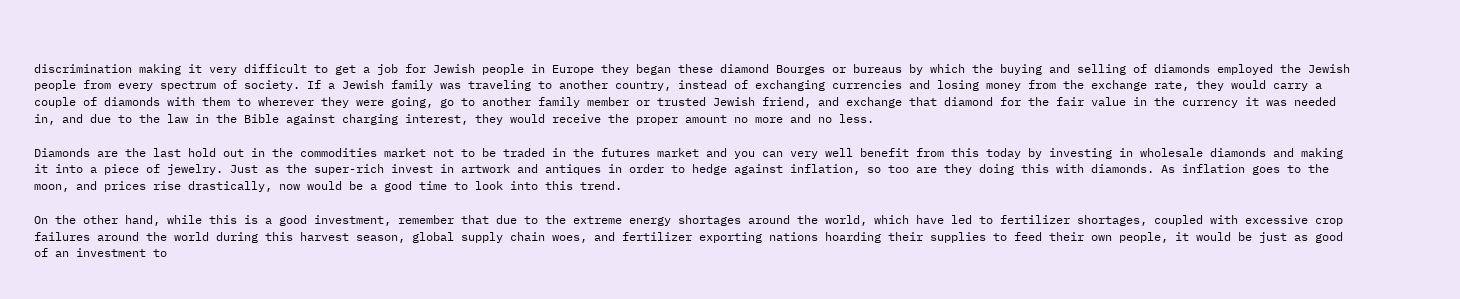discrimination making it very difficult to get a job for Jewish people in Europe they began these diamond Bourges or bureaus by which the buying and selling of diamonds employed the Jewish people from every spectrum of society. If a Jewish family was traveling to another country, instead of exchanging currencies and losing money from the exchange rate, they would carry a couple of diamonds with them to wherever they were going, go to another family member or trusted Jewish friend, and exchange that diamond for the fair value in the currency it was needed in, and due to the law in the Bible against charging interest, they would receive the proper amount no more and no less.

Diamonds are the last hold out in the commodities market not to be traded in the futures market and you can very well benefit from this today by investing in wholesale diamonds and making it into a piece of jewelry. Just as the super-rich invest in artwork and antiques in order to hedge against inflation, so too are they doing this with diamonds. As inflation goes to the moon, and prices rise drastically, now would be a good time to look into this trend.

On the other hand, while this is a good investment, remember that due to the extreme energy shortages around the world, which have led to fertilizer shortages, coupled with excessive crop failures around the world during this harvest season, global supply chain woes, and fertilizer exporting nations hoarding their supplies to feed their own people, it would be just as good of an investment to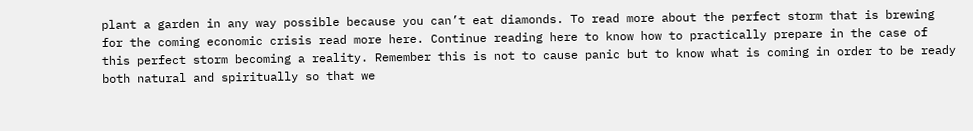plant a garden in any way possible because you can’t eat diamonds. To read more about the perfect storm that is brewing for the coming economic crisis read more here. Continue reading here to know how to practically prepare in the case of this perfect storm becoming a reality. Remember this is not to cause panic but to know what is coming in order to be ready both natural and spiritually so that we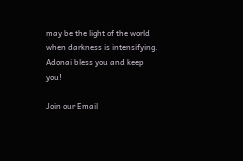may be the light of the world when darkness is intensifying. Adonai bless you and keep you!

Join our Email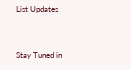List Updates


Stay Tuned in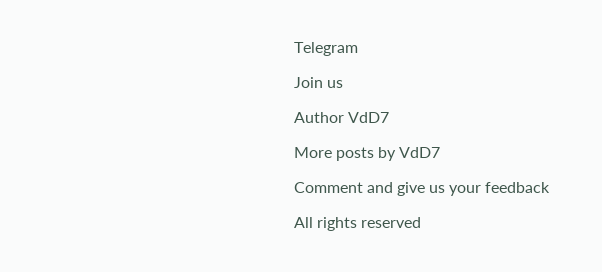Telegram

Join us

Author VdD7

More posts by VdD7

Comment and give us your feedback

All rights reserved